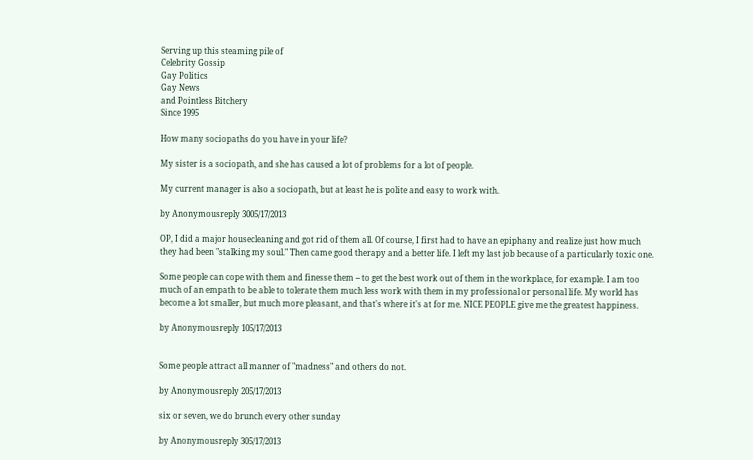Serving up this steaming pile of
Celebrity Gossip
Gay Politics
Gay News
and Pointless Bitchery
Since 1995

How many sociopaths do you have in your life?

My sister is a sociopath, and she has caused a lot of problems for a lot of people.

My current manager is also a sociopath, but at least he is polite and easy to work with.

by Anonymousreply 3005/17/2013

OP, I did a major housecleaning and got rid of them all. Of course, I first had to have an epiphany and realize just how much they had been "stalking my soul." Then came good therapy and a better life. I left my last job because of a particularly toxic one.

Some people can cope with them and finesse them -- to get the best work out of them in the workplace, for example. I am too much of an empath to be able to tolerate them much less work with them in my professional or personal life. My world has become a lot smaller, but much more pleasant, and that's where it's at for me. NICE PEOPLE give me the greatest happiness.

by Anonymousreply 105/17/2013


Some people attract all manner of "madness" and others do not.

by Anonymousreply 205/17/2013

six or seven, we do brunch every other sunday

by Anonymousreply 305/17/2013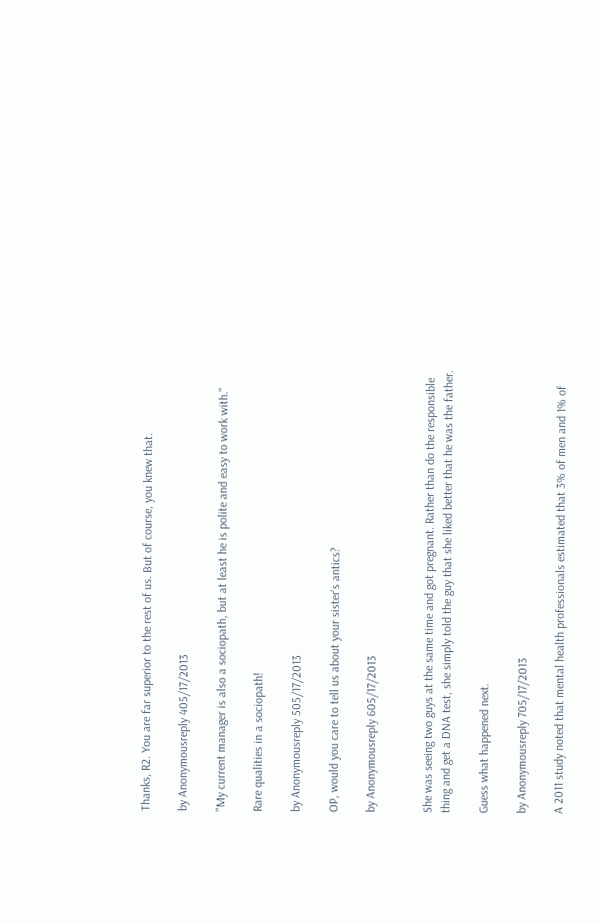Thanks, R2. You are far superior to the rest of us. But of course, you knew that.

by Anonymousreply 405/17/2013

"My current manager is also a sociopath, but at least he is polite and easy to work with."

Rare qualities in a sociopath!

by Anonymousreply 505/17/2013

OP, would you care to tell us about your sister's antics?

by Anonymousreply 605/17/2013


She was seeing two guys at the same time and got pregnant. Rather than do the responsible thing and get a DNA test, she simply told the guy that she liked better that he was the father.

Guess what happened next.

by Anonymousreply 705/17/2013

A 2011 study noted that mental health professionals estimated that 3% of men and 1% of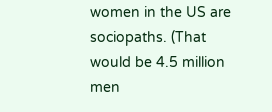women in the US are sociopaths. (That would be 4.5 million men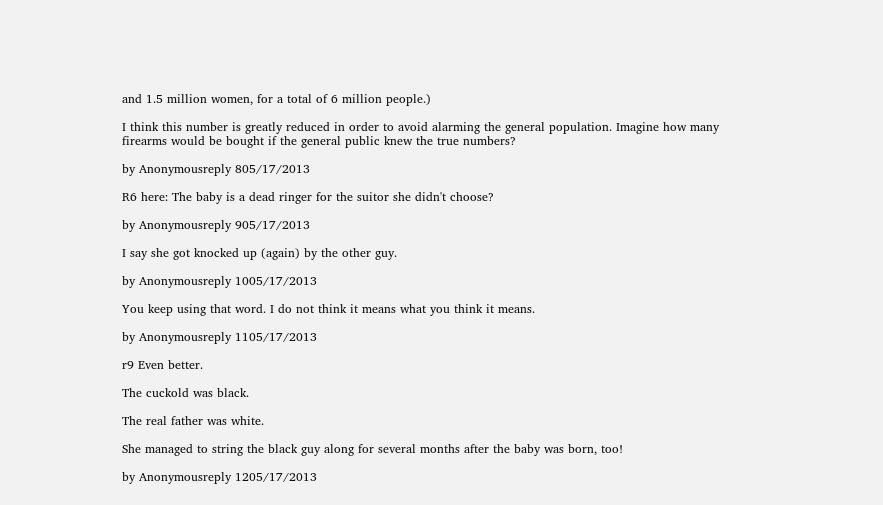and 1.5 million women, for a total of 6 million people.)

I think this number is greatly reduced in order to avoid alarming the general population. Imagine how many firearms would be bought if the general public knew the true numbers?

by Anonymousreply 805/17/2013

R6 here: The baby is a dead ringer for the suitor she didn't choose?

by Anonymousreply 905/17/2013

I say she got knocked up (again) by the other guy.

by Anonymousreply 1005/17/2013

You keep using that word. I do not think it means what you think it means.

by Anonymousreply 1105/17/2013

r9 Even better.

The cuckold was black.

The real father was white.

She managed to string the black guy along for several months after the baby was born, too!

by Anonymousreply 1205/17/2013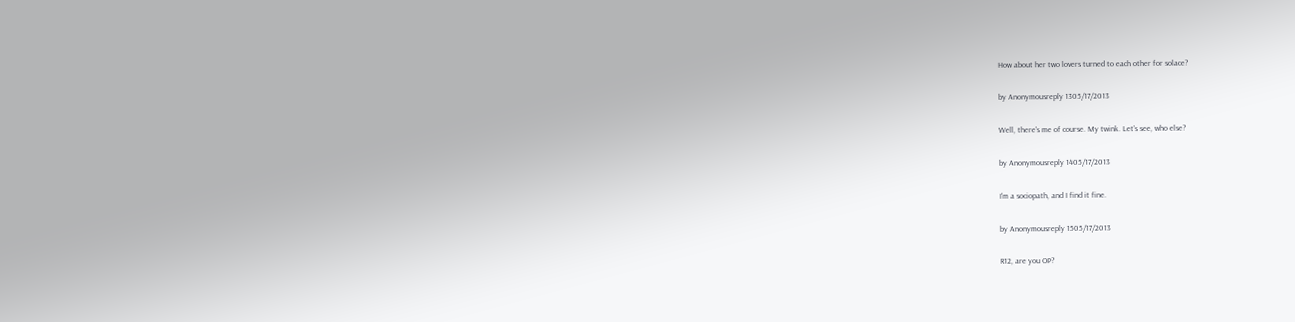How about her two lovers turned to each other for solace?

by Anonymousreply 1305/17/2013

Well, there's me of course. My twink. Let's see, who else?

by Anonymousreply 1405/17/2013

I'm a sociopath, and I find it fine.

by Anonymousreply 1505/17/2013

R12, are you OP?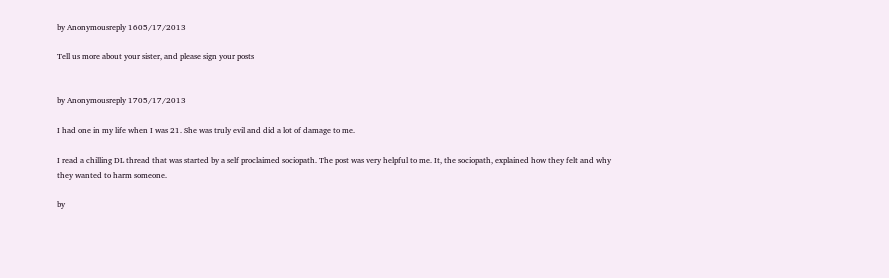by Anonymousreply 1605/17/2013

Tell us more about your sister, and please sign your posts


by Anonymousreply 1705/17/2013

I had one in my life when I was 21. She was truly evil and did a lot of damage to me.

I read a chilling DL thread that was started by a self proclaimed sociopath. The post was very helpful to me. It, the sociopath, explained how they felt and why they wanted to harm someone.

by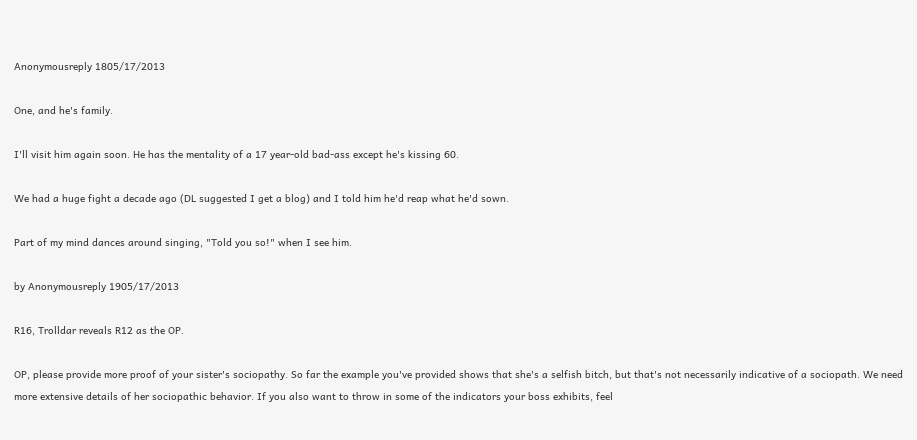Anonymousreply 1805/17/2013

One, and he's family.

I'll visit him again soon. He has the mentality of a 17 year-old bad-ass except he's kissing 60.

We had a huge fight a decade ago (DL suggested I get a blog) and I told him he'd reap what he'd sown.

Part of my mind dances around singing, "Told you so!" when I see him.

by Anonymousreply 1905/17/2013

R16, Trolldar reveals R12 as the OP.

OP, please provide more proof of your sister's sociopathy. So far the example you've provided shows that she's a selfish bitch, but that's not necessarily indicative of a sociopath. We need more extensive details of her sociopathic behavior. If you also want to throw in some of the indicators your boss exhibits, feel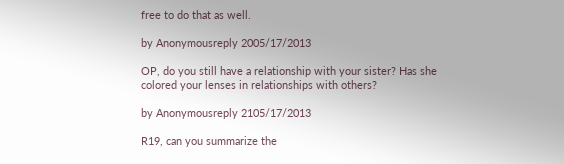free to do that as well.

by Anonymousreply 2005/17/2013

OP, do you still have a relationship with your sister? Has she colored your lenses in relationships with others?

by Anonymousreply 2105/17/2013

R19, can you summarize the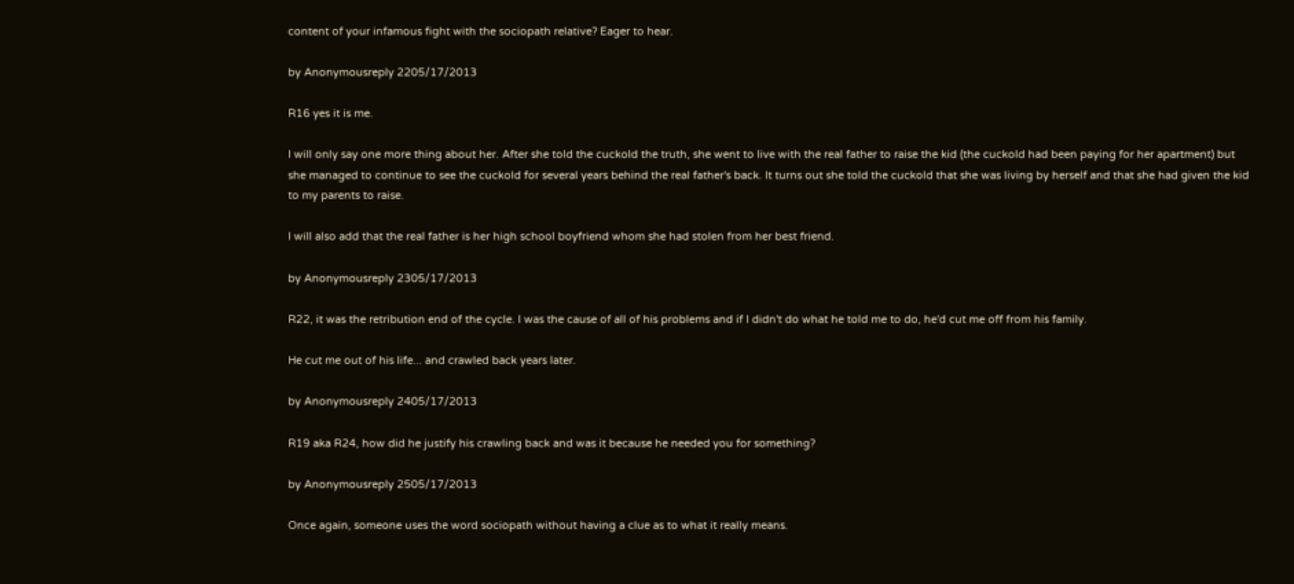content of your infamous fight with the sociopath relative? Eager to hear.

by Anonymousreply 2205/17/2013

R16 yes it is me.

I will only say one more thing about her. After she told the cuckold the truth, she went to live with the real father to raise the kid (the cuckold had been paying for her apartment) but she managed to continue to see the cuckold for several years behind the real father's back. It turns out she told the cuckold that she was living by herself and that she had given the kid to my parents to raise.

I will also add that the real father is her high school boyfriend whom she had stolen from her best friend.

by Anonymousreply 2305/17/2013

R22, it was the retribution end of the cycle. I was the cause of all of his problems and if I didn't do what he told me to do, he'd cut me off from his family.

He cut me out of his life... and crawled back years later.

by Anonymousreply 2405/17/2013

R19 aka R24, how did he justify his crawling back and was it because he needed you for something?

by Anonymousreply 2505/17/2013

Once again, someone uses the word sociopath without having a clue as to what it really means.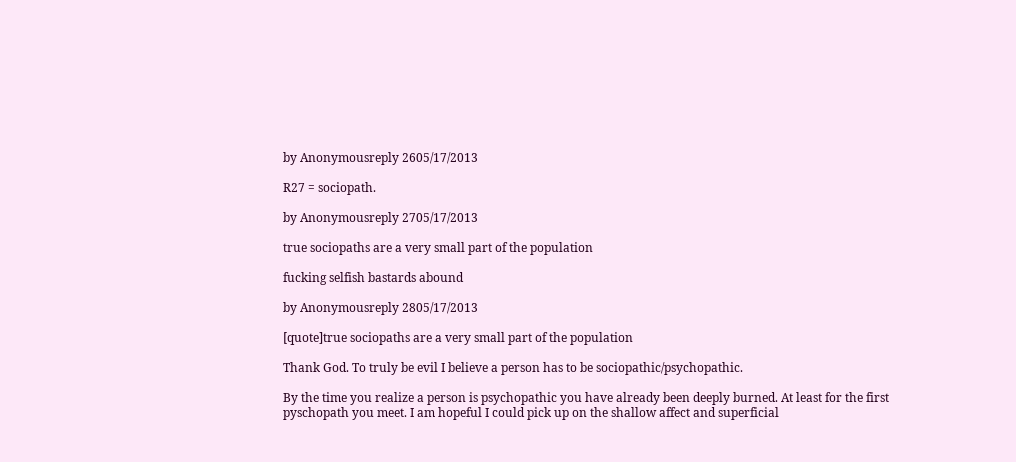by Anonymousreply 2605/17/2013

R27 = sociopath.

by Anonymousreply 2705/17/2013

true sociopaths are a very small part of the population

fucking selfish bastards abound

by Anonymousreply 2805/17/2013

[quote]true sociopaths are a very small part of the population

Thank God. To truly be evil I believe a person has to be sociopathic/psychopathic.

By the time you realize a person is psychopathic you have already been deeply burned. At least for the first pyschopath you meet. I am hopeful I could pick up on the shallow affect and superficial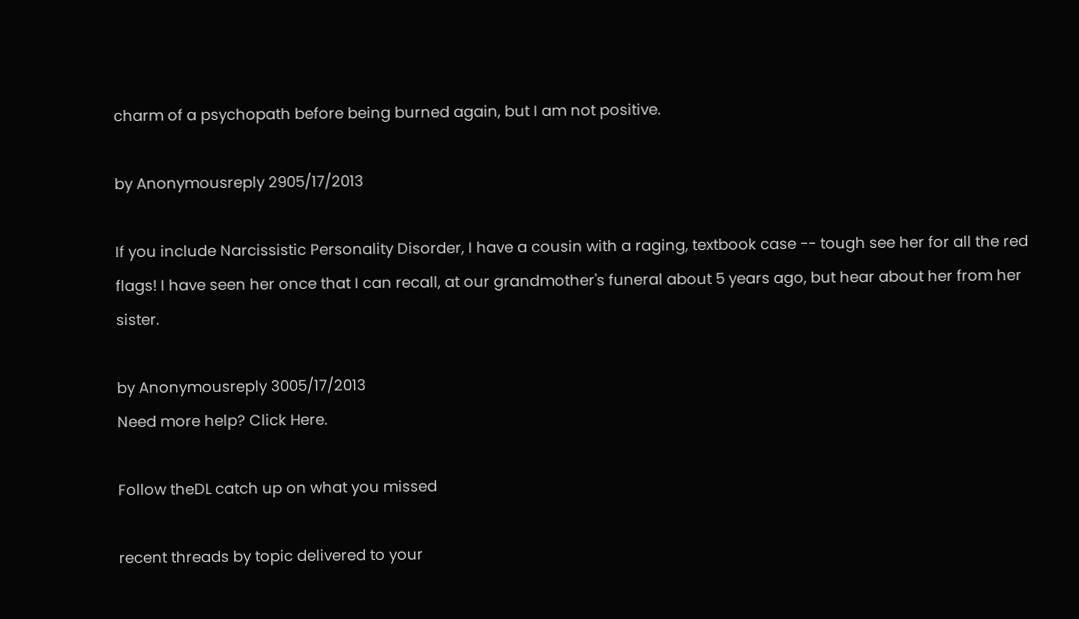charm of a psychopath before being burned again, but I am not positive.

by Anonymousreply 2905/17/2013

If you include Narcissistic Personality Disorder, I have a cousin with a raging, textbook case -- tough see her for all the red flags! I have seen her once that I can recall, at our grandmother's funeral about 5 years ago, but hear about her from her sister.

by Anonymousreply 3005/17/2013
Need more help? Click Here.

Follow theDL catch up on what you missed

recent threads by topic delivered to your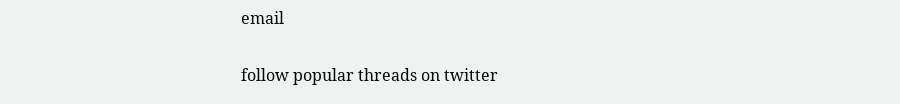email

follow popular threads on twitter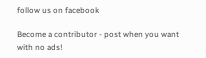follow us on facebook

Become a contributor - post when you want with no ads!